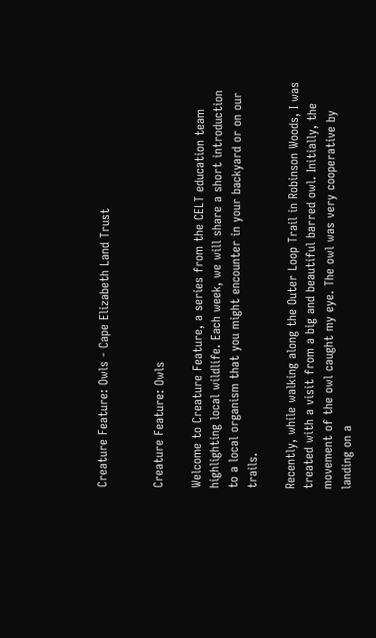Creature Feature: Owls - Cape Elizabeth Land Trust


Creature Feature: Owls

Welcome to Creature Feature, a series from the CELT education team highlighting local wildlife. Each week, we will share a short introduction to a local organism that you might encounter in your backyard or on our trails.

Recently, while walking along the Outer Loop Trail in Robinson Woods, I was treated with a visit from a big and beautiful barred owl. Initially, the movement of the owl caught my eye. The owl was very cooperative by landing on a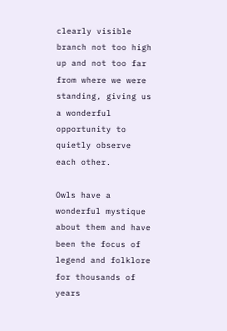clearly visible branch not too high up and not too far from where we were standing, giving us a wonderful opportunity to quietly observe each other.

Owls have a wonderful mystique about them and have been the focus of legend and folklore for thousands of years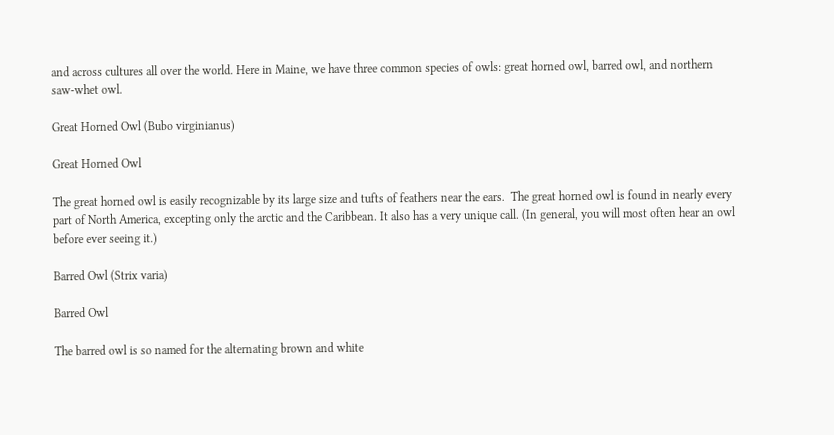and across cultures all over the world. Here in Maine, we have three common species of owls: great horned owl, barred owl, and northern saw-whet owl.

Great Horned Owl (Bubo virginianus)

Great Horned Owl

The great horned owl is easily recognizable by its large size and tufts of feathers near the ears.  The great horned owl is found in nearly every part of North America, excepting only the arctic and the Caribbean. It also has a very unique call. (In general, you will most often hear an owl before ever seeing it.)

Barred Owl (Strix varia)

Barred Owl

The barred owl is so named for the alternating brown and white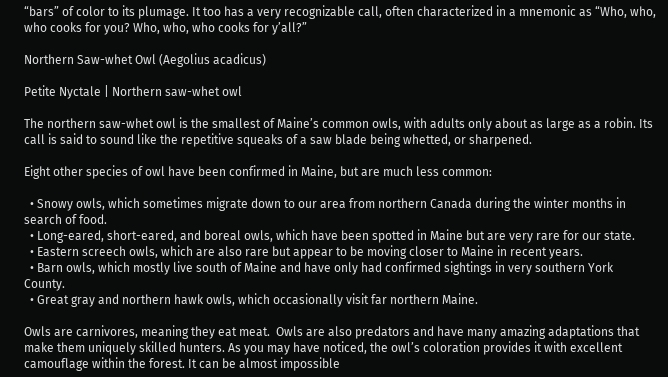“bars” of color to its plumage. It too has a very recognizable call, often characterized in a mnemonic as “Who, who, who cooks for you? Who, who, who cooks for y’all?”

Northern Saw-whet Owl (Aegolius acadicus)

Petite Nyctale | Northern saw-whet owl

The northern saw-whet owl is the smallest of Maine’s common owls, with adults only about as large as a robin. Its call is said to sound like the repetitive squeaks of a saw blade being whetted, or sharpened.

Eight other species of owl have been confirmed in Maine, but are much less common:

  • Snowy owls, which sometimes migrate down to our area from northern Canada during the winter months in search of food.
  • Long-eared, short-eared, and boreal owls, which have been spotted in Maine but are very rare for our state.
  • Eastern screech owls, which are also rare but appear to be moving closer to Maine in recent years.
  • Barn owls, which mostly live south of Maine and have only had confirmed sightings in very southern York County.
  • Great gray and northern hawk owls, which occasionally visit far northern Maine.

Owls are carnivores, meaning they eat meat.  Owls are also predators and have many amazing adaptations that make them uniquely skilled hunters. As you may have noticed, the owl’s coloration provides it with excellent camouflage within the forest. It can be almost impossible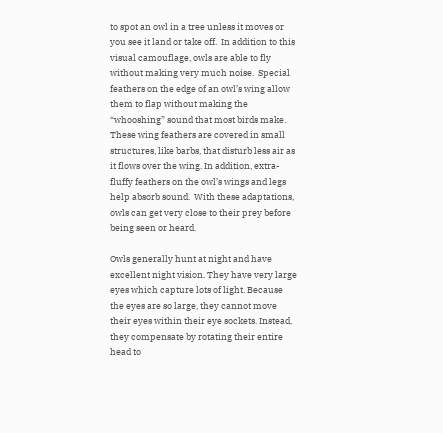to spot an owl in a tree unless it moves or you see it land or take off.  In addition to this visual camouflage, owls are able to fly without making very much noise.  Special feathers on the edge of an owl’s wing allow them to flap without making the “whooshing” sound that most birds make. These wing feathers are covered in small structures, like barbs, that disturb less air as it flows over the wing. In addition, extra-fluffy feathers on the owl’s wings and legs help absorb sound.  With these adaptations, owls can get very close to their prey before being seen or heard.

Owls generally hunt at night and have excellent night vision. They have very large eyes which capture lots of light. Because the eyes are so large, they cannot move their eyes within their eye sockets. Instead, they compensate by rotating their entire head to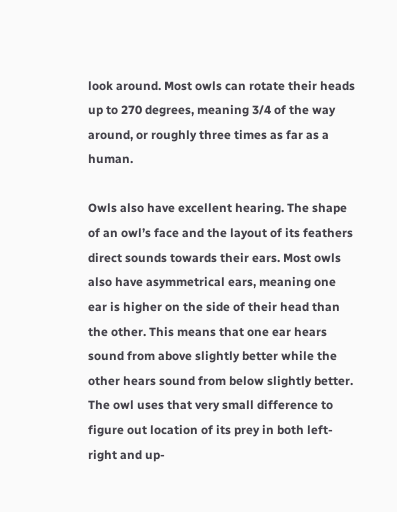look around. Most owls can rotate their heads up to 270 degrees, meaning 3/4 of the way around, or roughly three times as far as a human.

Owls also have excellent hearing. The shape of an owl’s face and the layout of its feathers direct sounds towards their ears. Most owls also have asymmetrical ears, meaning one ear is higher on the side of their head than the other. This means that one ear hears sound from above slightly better while the other hears sound from below slightly better. The owl uses that very small difference to figure out location of its prey in both left-right and up-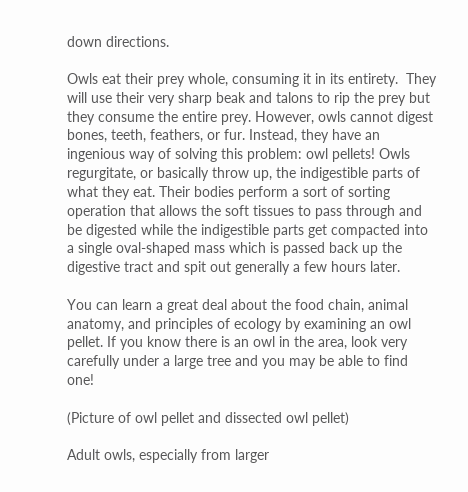down directions.

Owls eat their prey whole, consuming it in its entirety.  They will use their very sharp beak and talons to rip the prey but they consume the entire prey. However, owls cannot digest bones, teeth, feathers, or fur. Instead, they have an ingenious way of solving this problem: owl pellets! Owls regurgitate, or basically throw up, the indigestible parts of what they eat. Their bodies perform a sort of sorting operation that allows the soft tissues to pass through and be digested while the indigestible parts get compacted into a single oval-shaped mass which is passed back up the digestive tract and spit out generally a few hours later.

You can learn a great deal about the food chain, animal anatomy, and principles of ecology by examining an owl pellet. If you know there is an owl in the area, look very carefully under a large tree and you may be able to find one!

(Picture of owl pellet and dissected owl pellet)

Adult owls, especially from larger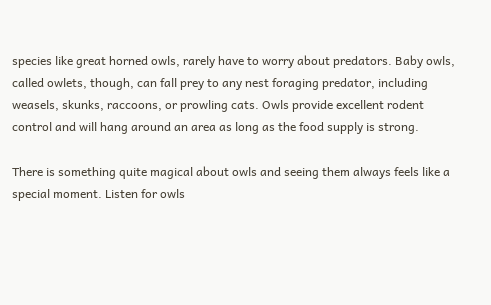species like great horned owls, rarely have to worry about predators. Baby owls, called owlets, though, can fall prey to any nest foraging predator, including weasels, skunks, raccoons, or prowling cats. Owls provide excellent rodent control and will hang around an area as long as the food supply is strong.

There is something quite magical about owls and seeing them always feels like a special moment. Listen for owls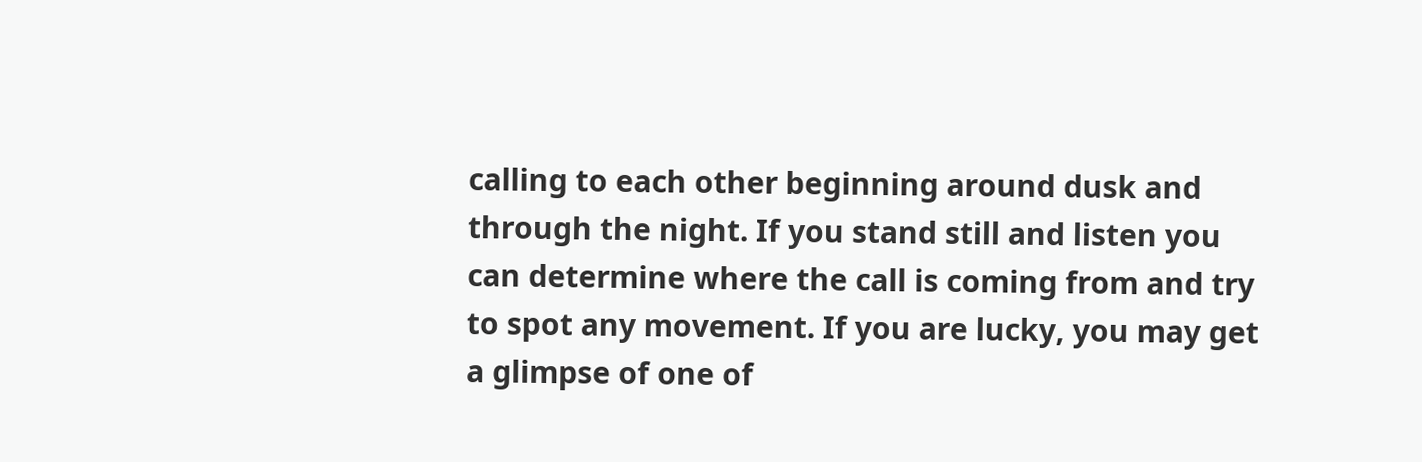calling to each other beginning around dusk and through the night. If you stand still and listen you can determine where the call is coming from and try to spot any movement. If you are lucky, you may get a glimpse of one of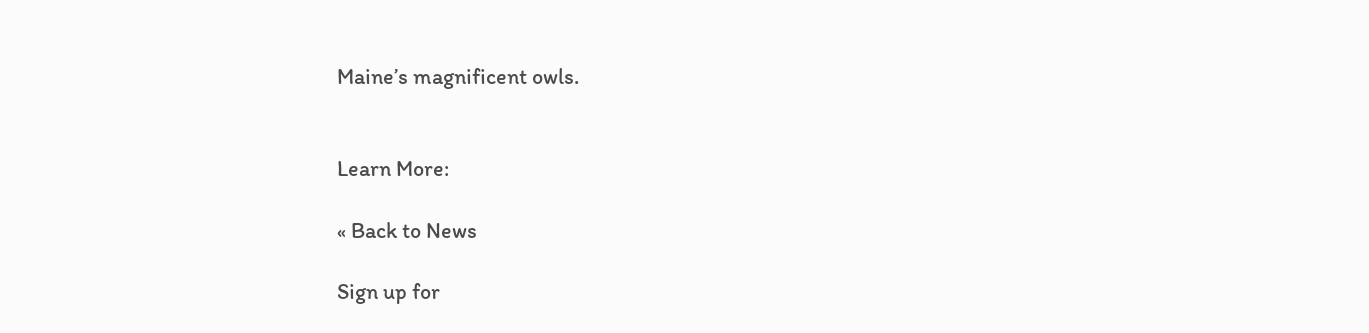Maine’s magnificent owls.


Learn More:

« Back to News

Sign up for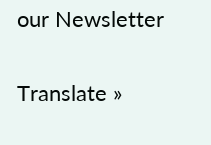our Newsletter

Translate »